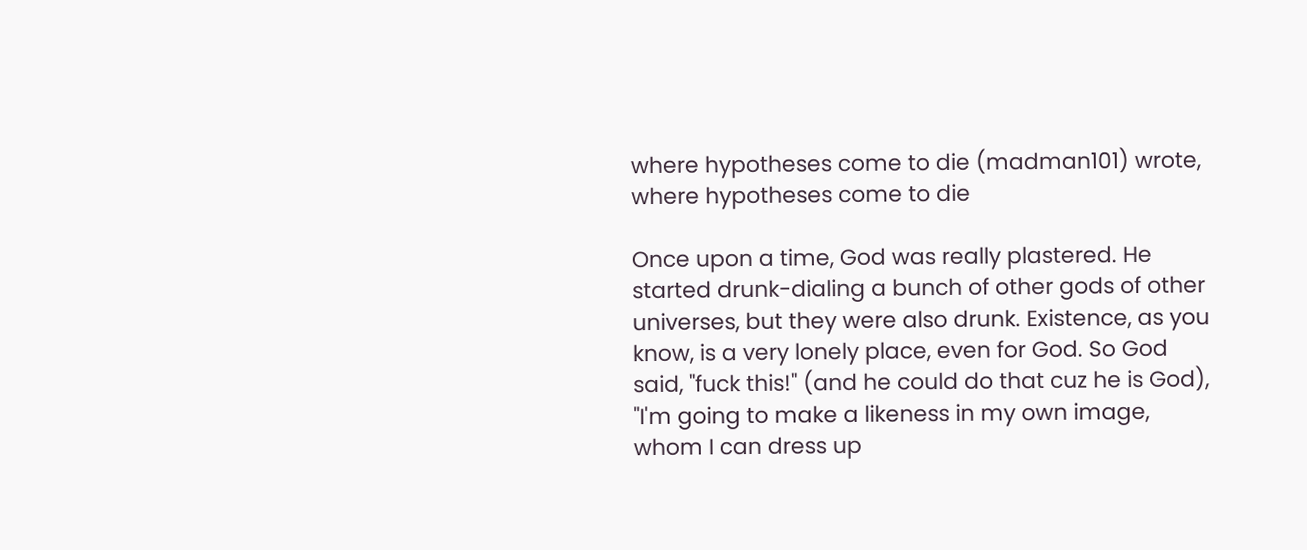where hypotheses come to die (madman101) wrote,
where hypotheses come to die

Once upon a time, God was really plastered. He started drunk-dialing a bunch of other gods of other universes, but they were also drunk. Existence, as you know, is a very lonely place, even for God. So God said, "fuck this!" (and he could do that cuz he is God), "I'm going to make a likeness in my own image, whom I can dress up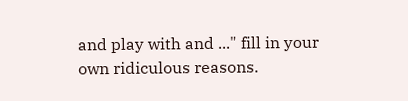and play with and ..." fill in your own ridiculous reasons.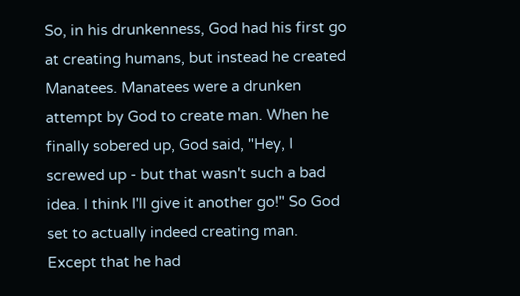So, in his drunkenness, God had his first go at creating humans, but instead he created Manatees. Manatees were a drunken attempt by God to create man. When he finally sobered up, God said, "Hey, I screwed up - but that wasn't such a bad idea. I think I'll give it another go!" So God set to actually indeed creating man. Except that he had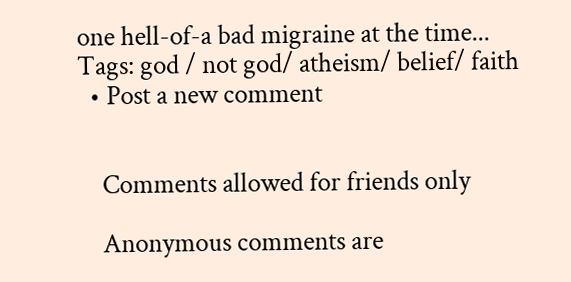one hell-of-a bad migraine at the time...
Tags: god / not god/ atheism/ belief/ faith
  • Post a new comment


    Comments allowed for friends only

    Anonymous comments are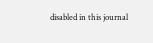disabled in this journal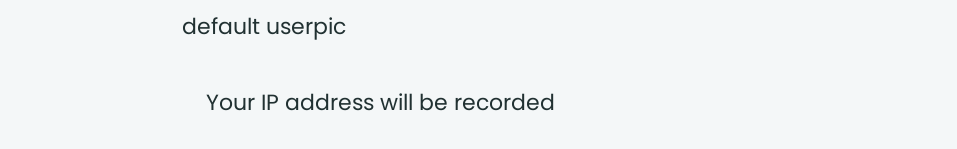default userpic

    Your IP address will be recorded